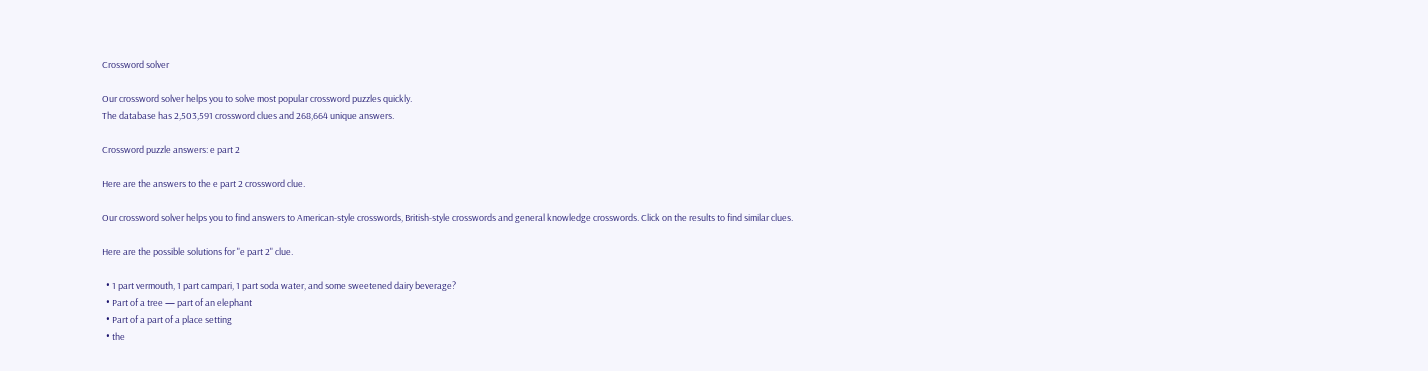Crossword solver

Our crossword solver helps you to solve most popular crossword puzzles quickly.
The database has 2,503,591 crossword clues and 268,664 unique answers.

Crossword puzzle answers: e part 2

Here are the answers to the e part 2 crossword clue.

Our crossword solver helps you to find answers to American-style crosswords, British-style crosswords and general knowledge crosswords. Click on the results to find similar clues.

Here are the possible solutions for "e part 2" clue.

  • 1 part vermouth, 1 part campari, 1 part soda water, and some sweetened dairy beverage?
  • Part of a tree — part of an elephant
  • Part of a part of a place setting
  • the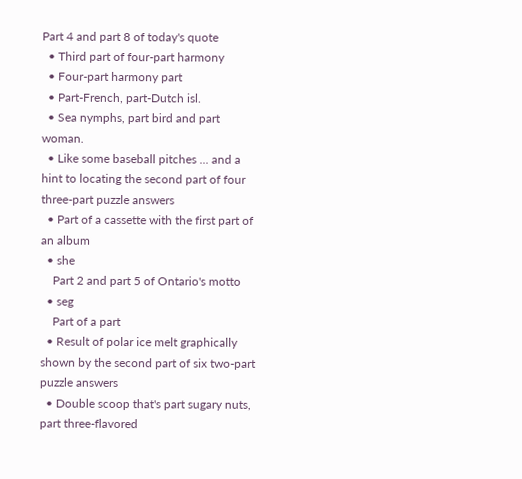Part 4 and part 8 of today's quote
  • Third part of four-part harmony
  • Four-part harmony part
  • Part-French, part-Dutch isl.
  • Sea nymphs, part bird and part woman.
  • Like some baseball pitches ... and a hint to locating the second part of four three-part puzzle answers
  • Part of a cassette with the first part of an album
  • she
    Part 2 and part 5 of Ontario's motto
  • seg
    Part of a part
  • Result of polar ice melt graphically shown by the second part of six two-part puzzle answers
  • Double scoop that's part sugary nuts, part three-flavored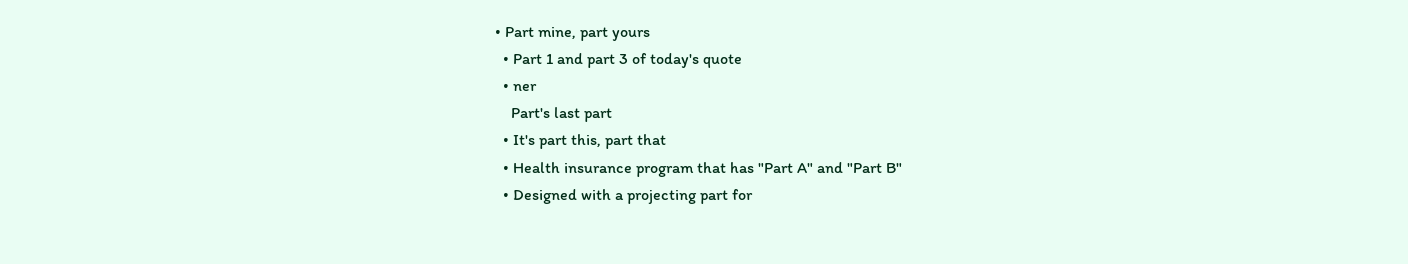• Part mine, part yours
  • Part 1 and part 3 of today's quote
  • ner
    Part's last part
  • It's part this, part that
  • Health insurance program that has "Part A" and "Part B"
  • Designed with a projecting part for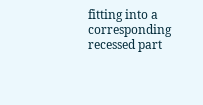fitting into a corresponding recessed part